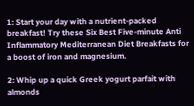1: Start your day with a nutrient-packed breakfast! Try these Six Best Five-minute Anti Inflammatory Mediterranean Diet Breakfasts for a boost of iron and magnesium.

2: Whip up a quick Greek yogurt parfait with almonds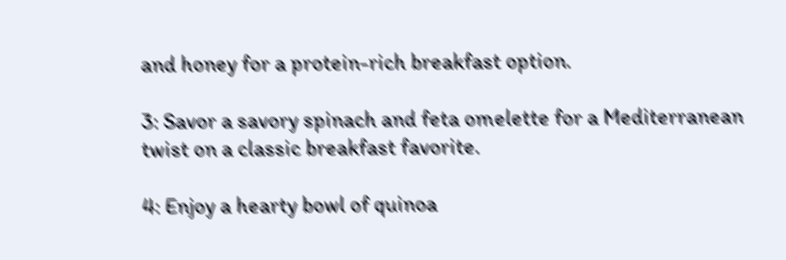and honey for a protein-rich breakfast option.

3: Savor a savory spinach and feta omelette for a Mediterranean twist on a classic breakfast favorite.

4: Enjoy a hearty bowl of quinoa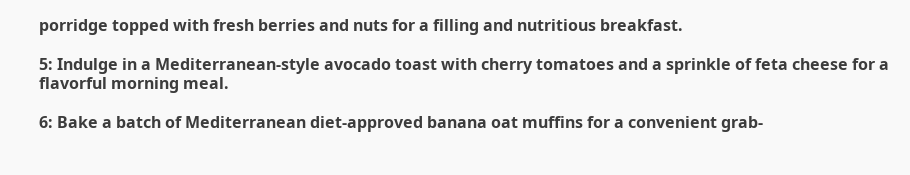porridge topped with fresh berries and nuts for a filling and nutritious breakfast.

5: Indulge in a Mediterranean-style avocado toast with cherry tomatoes and a sprinkle of feta cheese for a flavorful morning meal.

6: Bake a batch of Mediterranean diet-approved banana oat muffins for a convenient grab-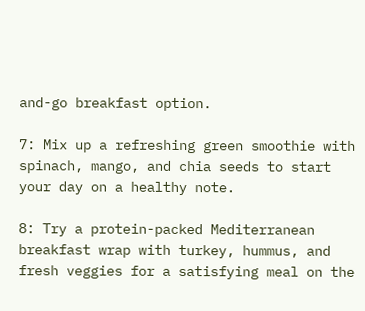and-go breakfast option.

7: Mix up a refreshing green smoothie with spinach, mango, and chia seeds to start your day on a healthy note.

8: Try a protein-packed Mediterranean breakfast wrap with turkey, hummus, and fresh veggies for a satisfying meal on the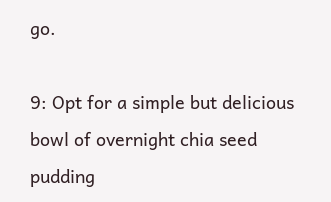go.

9: Opt for a simple but delicious bowl of overnight chia seed pudding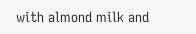with almond milk and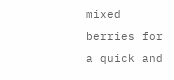mixed berries for a quick and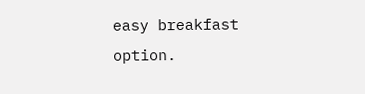easy breakfast option.